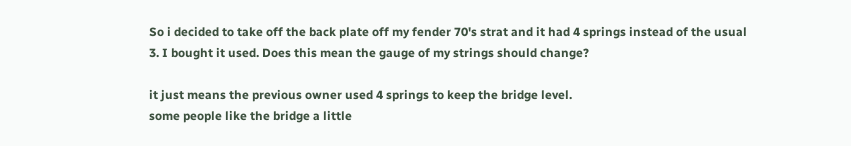So i decided to take off the back plate off my fender 70's strat and it had 4 springs instead of the usual 3. I bought it used. Does this mean the gauge of my strings should change?

it just means the previous owner used 4 springs to keep the bridge level.
some people like the bridge a little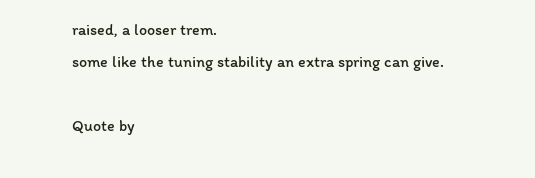raised, a looser trem.
some like the tuning stability an extra spring can give.

Quote by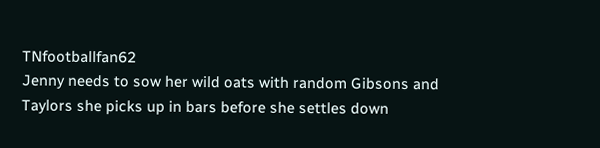TNfootballfan62
Jenny needs to sow her wild oats with random Gibsons and Taylors she picks up in bars before she settles down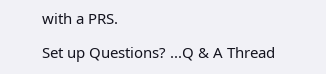with a PRS.

Set up Questions? ...Q & A Thread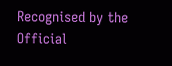Recognised by the Official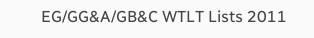EG/GG&A/GB&C WTLT Lists 2011